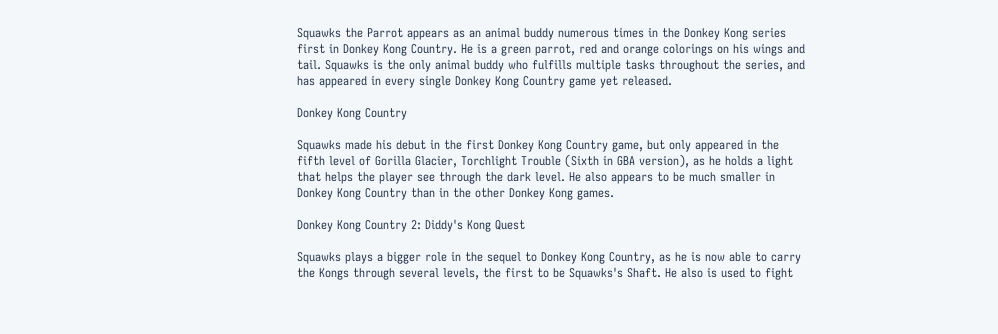Squawks the Parrot appears as an animal buddy numerous times in the Donkey Kong series first in Donkey Kong Country. He is a green parrot, red and orange colorings on his wings and tail. Squawks is the only animal buddy who fulfills multiple tasks throughout the series, and has appeared in every single Donkey Kong Country game yet released.

Donkey Kong Country

Squawks made his debut in the first Donkey Kong Country game, but only appeared in the fifth level of Gorilla Glacier, Torchlight Trouble (Sixth in GBA version), as he holds a light that helps the player see through the dark level. He also appears to be much smaller in Donkey Kong Country than in the other Donkey Kong games.

Donkey Kong Country 2: Diddy's Kong Quest

Squawks plays a bigger role in the sequel to Donkey Kong Country, as he is now able to carry the Kongs through several levels, the first to be Squawks's Shaft. He also is used to fight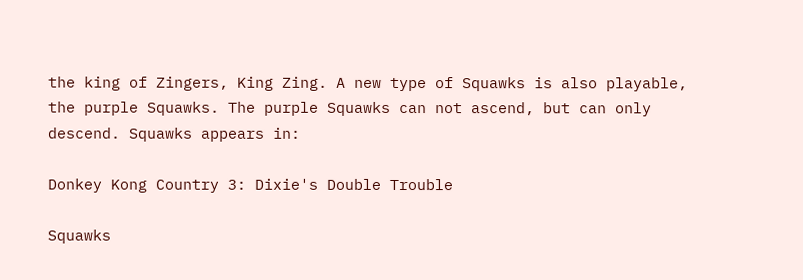the king of Zingers, King Zing. A new type of Squawks is also playable, the purple Squawks. The purple Squawks can not ascend, but can only descend. Squawks appears in:

Donkey Kong Country 3: Dixie's Double Trouble

Squawks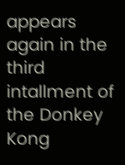appears again in the third intallment of the Donkey Kong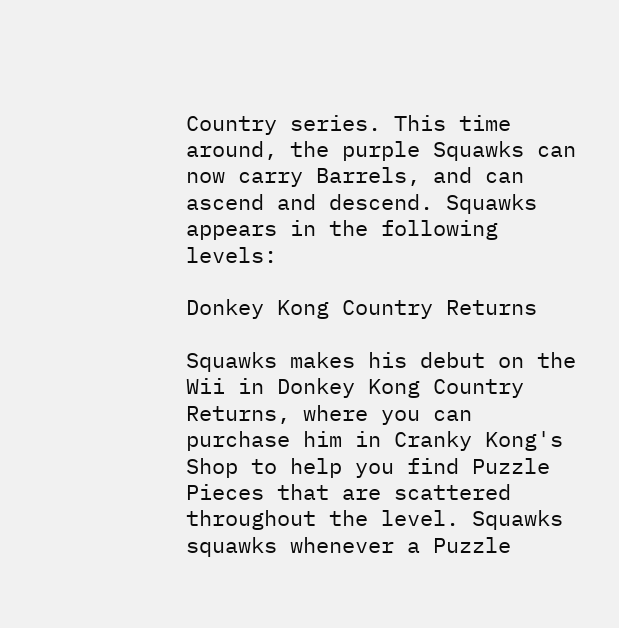Country series. This time around, the purple Squawks can now carry Barrels, and can ascend and descend. Squawks appears in the following levels:

Donkey Kong Country Returns

Squawks makes his debut on the Wii in Donkey Kong Country Returns, where you can purchase him in Cranky Kong's Shop to help you find Puzzle Pieces that are scattered throughout the level. Squawks squawks whenever a Puzzle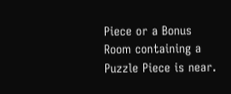Piece or a Bonus Room containing a Puzzle Piece is near.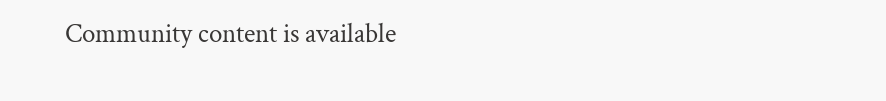Community content is available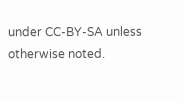under CC-BY-SA unless otherwise noted.